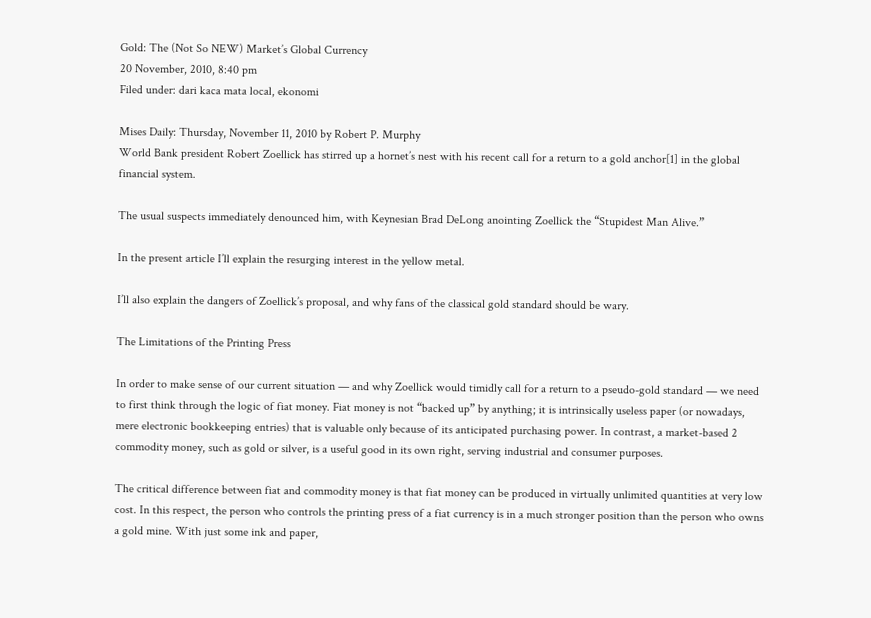Gold: The (Not So NEW) Market’s Global Currency
20 November, 2010, 8:40 pm
Filed under: dari kaca mata local, ekonomi

Mises Daily: Thursday, November 11, 2010 by Robert P. Murphy
World Bank president Robert Zoellick has stirred up a hornet’s nest with his recent call for a return to a gold anchor[1] in the global financial system.

The usual suspects immediately denounced him, with Keynesian Brad DeLong anointing Zoellick the “Stupidest Man Alive.”

In the present article I’ll explain the resurging interest in the yellow metal.

I’ll also explain the dangers of Zoellick’s proposal, and why fans of the classical gold standard should be wary.

The Limitations of the Printing Press

In order to make sense of our current situation — and why Zoellick would timidly call for a return to a pseudo-gold standard — we need to first think through the logic of fiat money. Fiat money is not “backed up” by anything; it is intrinsically useless paper (or nowadays, mere electronic bookkeeping entries) that is valuable only because of its anticipated purchasing power. In contrast, a market-based 2 commodity money, such as gold or silver, is a useful good in its own right, serving industrial and consumer purposes.

The critical difference between fiat and commodity money is that fiat money can be produced in virtually unlimited quantities at very low cost. In this respect, the person who controls the printing press of a fiat currency is in a much stronger position than the person who owns a gold mine. With just some ink and paper,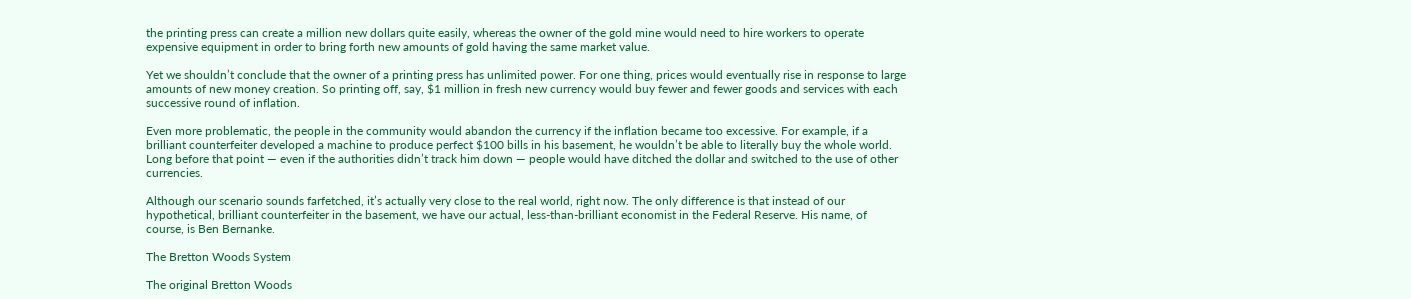the printing press can create a million new dollars quite easily, whereas the owner of the gold mine would need to hire workers to operate expensive equipment in order to bring forth new amounts of gold having the same market value.

Yet we shouldn’t conclude that the owner of a printing press has unlimited power. For one thing, prices would eventually rise in response to large amounts of new money creation. So printing off, say, $1 million in fresh new currency would buy fewer and fewer goods and services with each successive round of inflation.

Even more problematic, the people in the community would abandon the currency if the inflation became too excessive. For example, if a brilliant counterfeiter developed a machine to produce perfect $100 bills in his basement, he wouldn’t be able to literally buy the whole world. Long before that point — even if the authorities didn’t track him down — people would have ditched the dollar and switched to the use of other currencies.

Although our scenario sounds farfetched, it’s actually very close to the real world, right now. The only difference is that instead of our hypothetical, brilliant counterfeiter in the basement, we have our actual, less-than-brilliant economist in the Federal Reserve. His name, of course, is Ben Bernanke.

The Bretton Woods System

The original Bretton Woods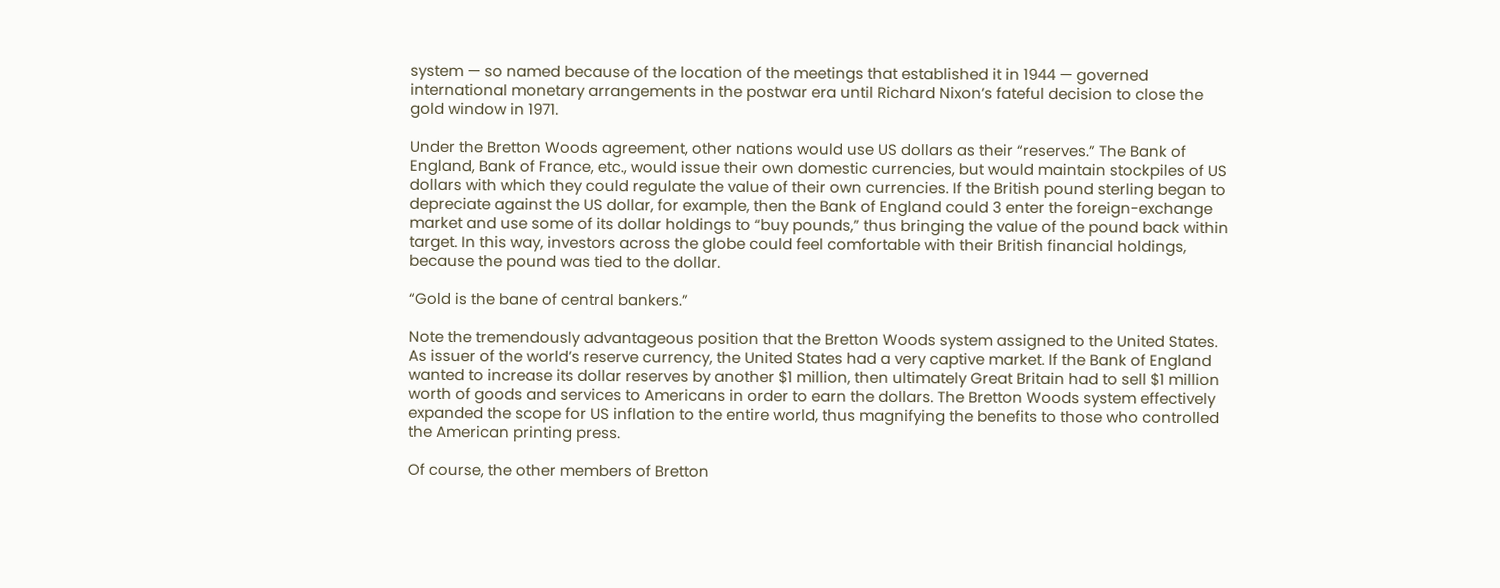system — so named because of the location of the meetings that established it in 1944 — governed international monetary arrangements in the postwar era until Richard Nixon’s fateful decision to close the gold window in 1971.

Under the Bretton Woods agreement, other nations would use US dollars as their “reserves.” The Bank of England, Bank of France, etc., would issue their own domestic currencies, but would maintain stockpiles of US dollars with which they could regulate the value of their own currencies. If the British pound sterling began to depreciate against the US dollar, for example, then the Bank of England could 3 enter the foreign-exchange market and use some of its dollar holdings to “buy pounds,” thus bringing the value of the pound back within target. In this way, investors across the globe could feel comfortable with their British financial holdings, because the pound was tied to the dollar.

“Gold is the bane of central bankers.”

Note the tremendously advantageous position that the Bretton Woods system assigned to the United States. As issuer of the world’s reserve currency, the United States had a very captive market. If the Bank of England wanted to increase its dollar reserves by another $1 million, then ultimately Great Britain had to sell $1 million worth of goods and services to Americans in order to earn the dollars. The Bretton Woods system effectively expanded the scope for US inflation to the entire world, thus magnifying the benefits to those who controlled the American printing press.

Of course, the other members of Bretton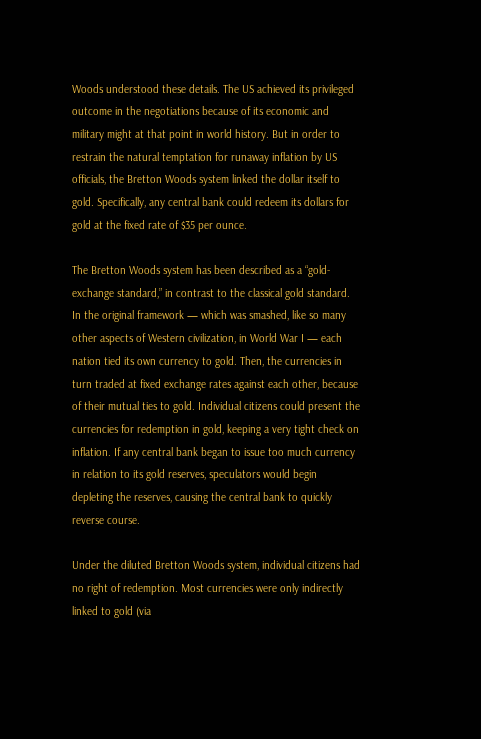Woods understood these details. The US achieved its privileged outcome in the negotiations because of its economic and military might at that point in world history. But in order to restrain the natural temptation for runaway inflation by US officials, the Bretton Woods system linked the dollar itself to gold. Specifically, any central bank could redeem its dollars for gold at the fixed rate of $35 per ounce.

The Bretton Woods system has been described as a “gold-exchange standard,” in contrast to the classical gold standard. In the original framework — which was smashed, like so many other aspects of Western civilization, in World War I — each nation tied its own currency to gold. Then, the currencies in turn traded at fixed exchange rates against each other, because of their mutual ties to gold. Individual citizens could present the currencies for redemption in gold, keeping a very tight check on inflation. If any central bank began to issue too much currency in relation to its gold reserves, speculators would begin depleting the reserves, causing the central bank to quickly reverse course.

Under the diluted Bretton Woods system, individual citizens had no right of redemption. Most currencies were only indirectly linked to gold (via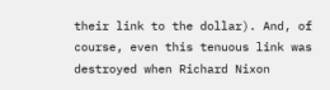their link to the dollar). And, of course, even this tenuous link was destroyed when Richard Nixon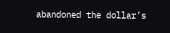abandoned the dollar’s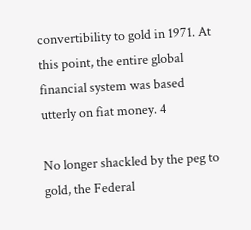convertibility to gold in 1971. At this point, the entire global financial system was based utterly on fiat money. 4

No longer shackled by the peg to gold, the Federal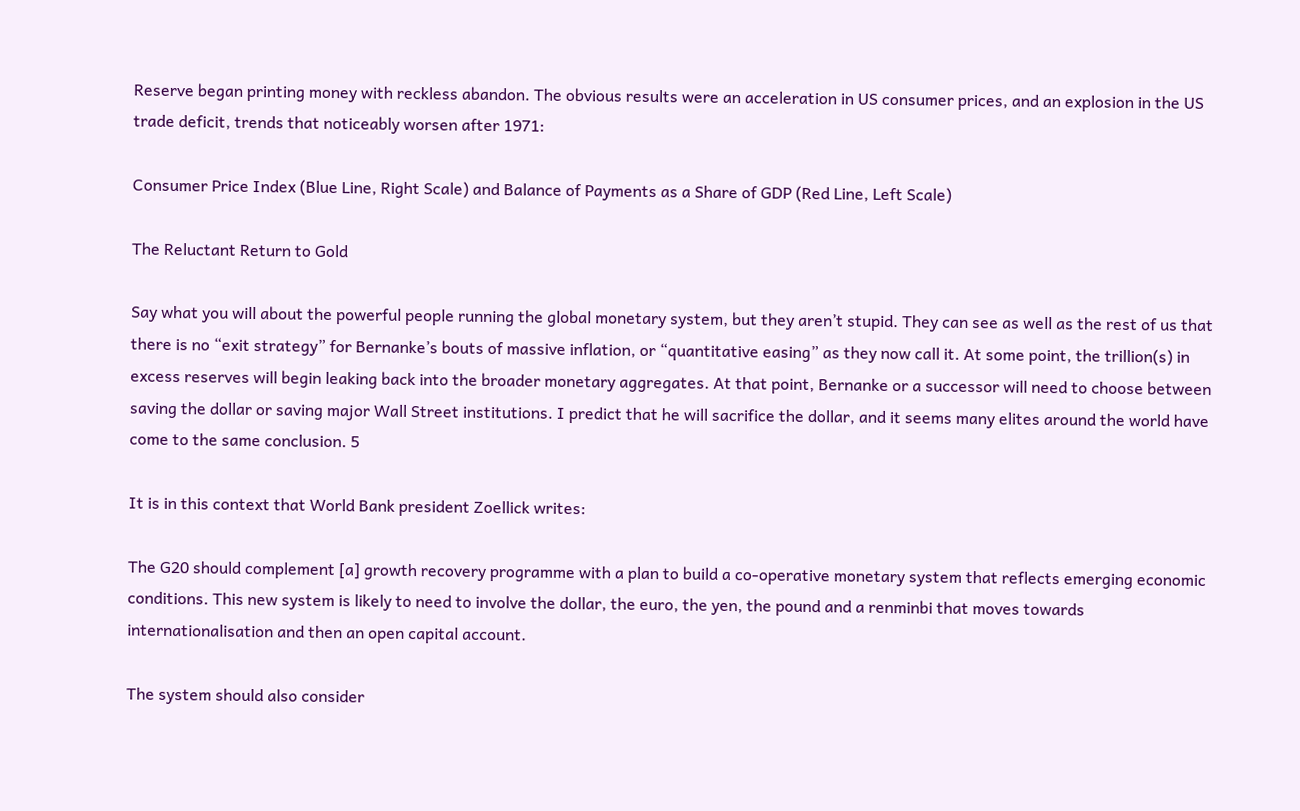Reserve began printing money with reckless abandon. The obvious results were an acceleration in US consumer prices, and an explosion in the US trade deficit, trends that noticeably worsen after 1971:

Consumer Price Index (Blue Line, Right Scale) and Balance of Payments as a Share of GDP (Red Line, Left Scale)

The Reluctant Return to Gold

Say what you will about the powerful people running the global monetary system, but they aren’t stupid. They can see as well as the rest of us that there is no “exit strategy” for Bernanke’s bouts of massive inflation, or “quantitative easing” as they now call it. At some point, the trillion(s) in excess reserves will begin leaking back into the broader monetary aggregates. At that point, Bernanke or a successor will need to choose between saving the dollar or saving major Wall Street institutions. I predict that he will sacrifice the dollar, and it seems many elites around the world have come to the same conclusion. 5

It is in this context that World Bank president Zoellick writes:

The G20 should complement [a] growth recovery programme with a plan to build a co-operative monetary system that reflects emerging economic conditions. This new system is likely to need to involve the dollar, the euro, the yen, the pound and a renminbi that moves towards internationalisation and then an open capital account.

The system should also consider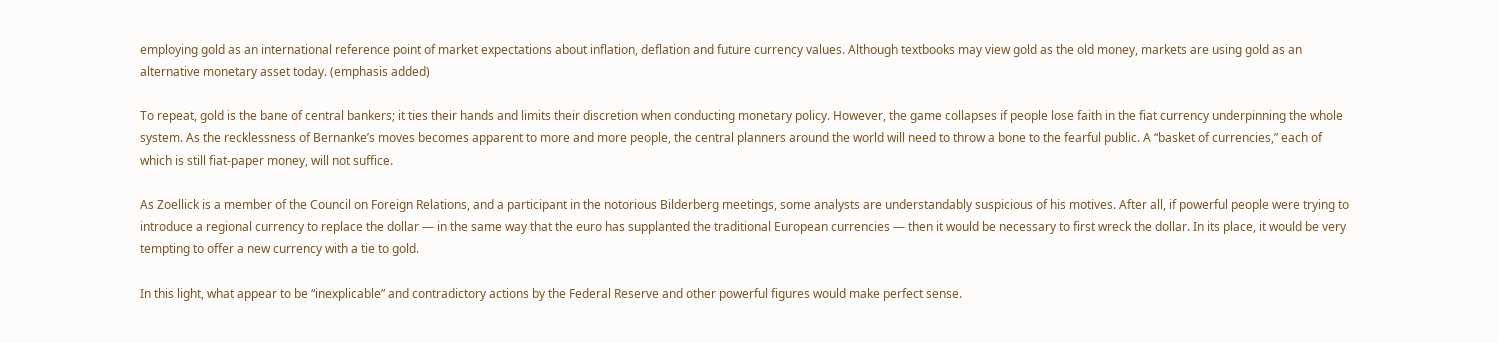employing gold as an international reference point of market expectations about inflation, deflation and future currency values. Although textbooks may view gold as the old money, markets are using gold as an alternative monetary asset today. (emphasis added)

To repeat, gold is the bane of central bankers; it ties their hands and limits their discretion when conducting monetary policy. However, the game collapses if people lose faith in the fiat currency underpinning the whole system. As the recklessness of Bernanke’s moves becomes apparent to more and more people, the central planners around the world will need to throw a bone to the fearful public. A “basket of currencies,” each of which is still fiat-paper money, will not suffice.

As Zoellick is a member of the Council on Foreign Relations, and a participant in the notorious Bilderberg meetings, some analysts are understandably suspicious of his motives. After all, if powerful people were trying to introduce a regional currency to replace the dollar — in the same way that the euro has supplanted the traditional European currencies — then it would be necessary to first wreck the dollar. In its place, it would be very tempting to offer a new currency with a tie to gold.

In this light, what appear to be “inexplicable” and contradictory actions by the Federal Reserve and other powerful figures would make perfect sense.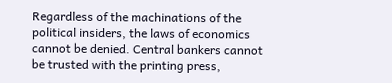Regardless of the machinations of the political insiders, the laws of economics cannot be denied. Central bankers cannot be trusted with the printing press,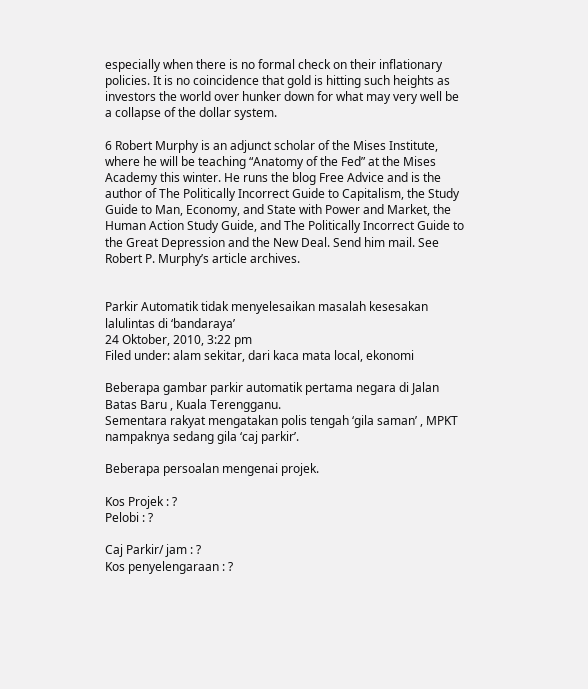especially when there is no formal check on their inflationary policies. It is no coincidence that gold is hitting such heights as investors the world over hunker down for what may very well be a collapse of the dollar system.

6 Robert Murphy is an adjunct scholar of the Mises Institute, where he will be teaching “Anatomy of the Fed” at the Mises Academy this winter. He runs the blog Free Advice and is the author of The Politically Incorrect Guide to Capitalism, the Study Guide to Man, Economy, and State with Power and Market, the Human Action Study Guide, and The Politically Incorrect Guide to the Great Depression and the New Deal. Send him mail. See Robert P. Murphy’s article archives.


Parkir Automatik tidak menyelesaikan masalah kesesakan lalulintas di ‘bandaraya’
24 Oktober, 2010, 3:22 pm
Filed under: alam sekitar, dari kaca mata local, ekonomi

Beberapa gambar parkir automatik pertama negara di Jalan Batas Baru , Kuala Terengganu.
Sementara rakyat mengatakan polis tengah ‘gila saman’ , MPKT nampaknya sedang gila ‘caj parkir’.

Beberapa persoalan mengenai projek.

Kos Projek : ?
Pelobi : ?

Caj Parkir/ jam : ?
Kos penyelengaraan : ?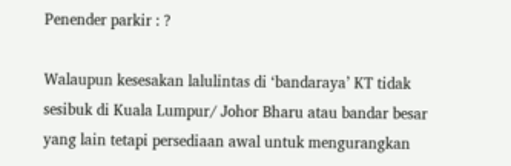Penender parkir : ?

Walaupun kesesakan lalulintas di ‘bandaraya’ KT tidak sesibuk di Kuala Lumpur/ Johor Bharu atau bandar besar yang lain tetapi persediaan awal untuk mengurangkan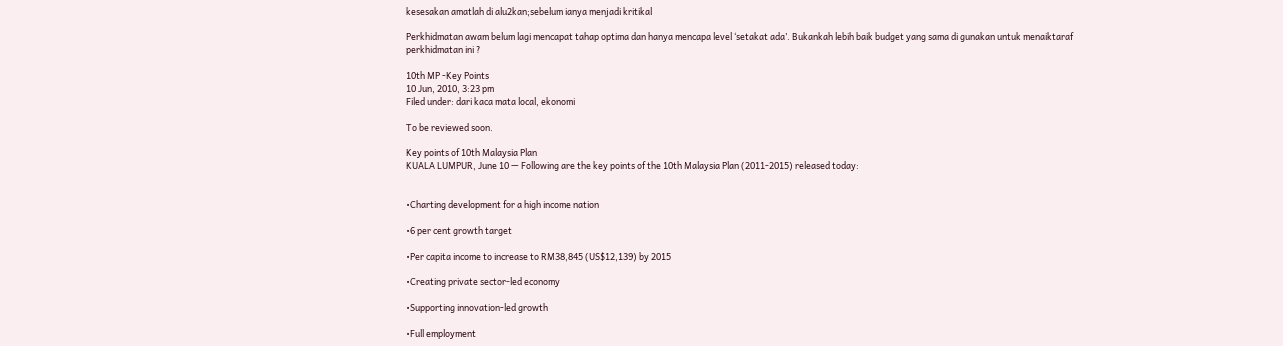kesesakan amatlah di alu2kan;sebelum ianya menjadi kritikal

Perkhidmatan awam belum lagi mencapat tahap optima dan hanya mencapa level ‘setakat ada’. Bukankah lebih baik budget yang sama di gunakan untuk menaiktaraf perkhidmatan ini ?

10th MP -Key Points
10 Jun, 2010, 3:23 pm
Filed under: dari kaca mata local, ekonomi

To be reviewed soon.

Key points of 10th Malaysia Plan
KUALA LUMPUR, June 10 — Following are the key points of the 10th Malaysia Plan (2011-2015) released today:


•Charting development for a high income nation

•6 per cent growth target

•Per capita income to increase to RM38,845 (US$12,139) by 2015

•Creating private sector-led economy

•Supporting innovation-led growth

•Full employment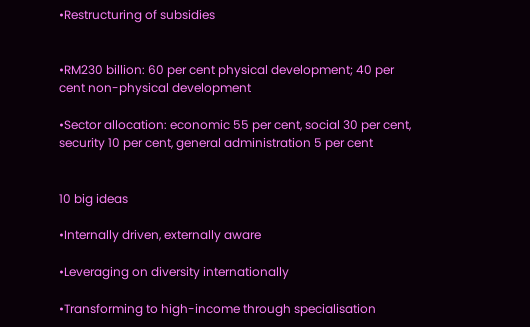•Restructuring of subsidies


•RM230 billion: 60 per cent physical development; 40 per cent non-physical development

•Sector allocation: economic 55 per cent, social 30 per cent, security 10 per cent, general administration 5 per cent


10 big ideas

•Internally driven, externally aware

•Leveraging on diversity internationally

•Transforming to high-income through specialisation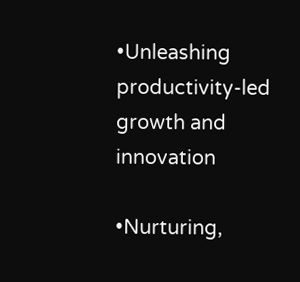•Unleashing productivity-led growth and innovation

•Nurturing,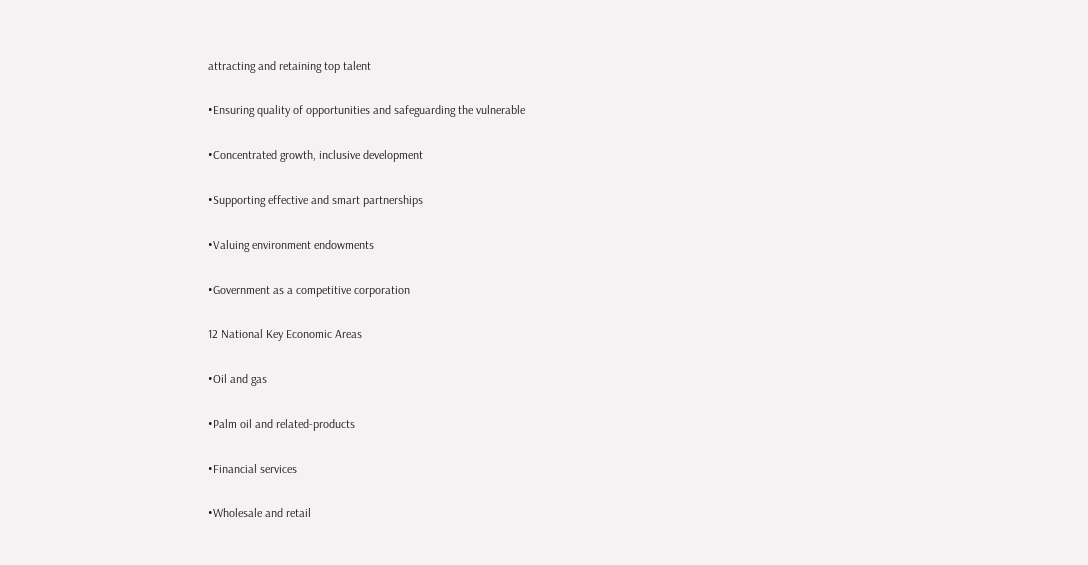attracting and retaining top talent

•Ensuring quality of opportunities and safeguarding the vulnerable

•Concentrated growth, inclusive development

•Supporting effective and smart partnerships

•Valuing environment endowments

•Government as a competitive corporation

12 National Key Economic Areas

•Oil and gas

•Palm oil and related-products

•Financial services

•Wholesale and retail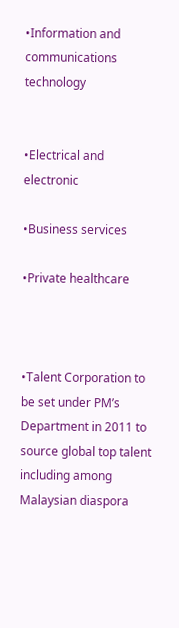•Information and communications technology


•Electrical and electronic

•Business services

•Private healthcare



•Talent Corporation to be set under PM’s Department in 2011 to source global top talent including among Malaysian diaspora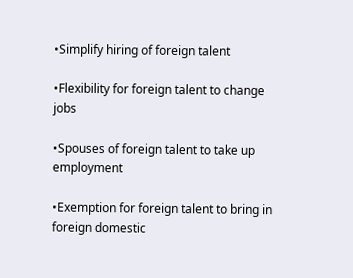•Simplify hiring of foreign talent

•Flexibility for foreign talent to change jobs

•Spouses of foreign talent to take up employment

•Exemption for foreign talent to bring in foreign domestic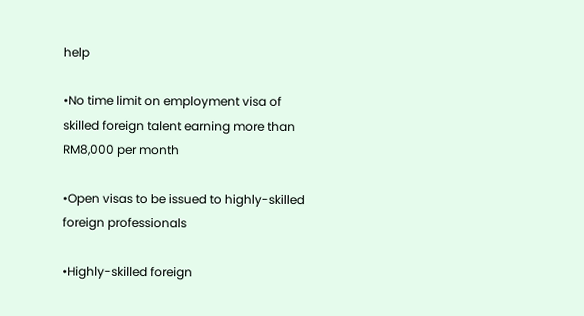help

•No time limit on employment visa of skilled foreign talent earning more than RM8,000 per month

•Open visas to be issued to highly-skilled foreign professionals

•Highly-skilled foreign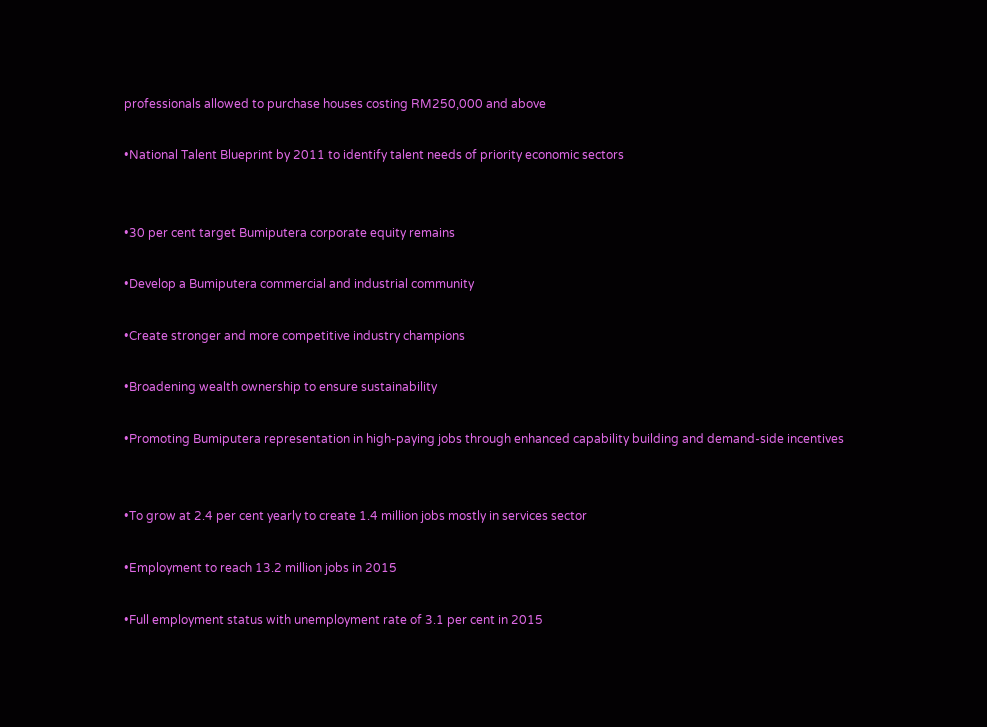professionals allowed to purchase houses costing RM250,000 and above

•National Talent Blueprint by 2011 to identify talent needs of priority economic sectors


•30 per cent target Bumiputera corporate equity remains

•Develop a Bumiputera commercial and industrial community

•Create stronger and more competitive industry champions

•Broadening wealth ownership to ensure sustainability

•Promoting Bumiputera representation in high-paying jobs through enhanced capability building and demand-side incentives


•To grow at 2.4 per cent yearly to create 1.4 million jobs mostly in services sector

•Employment to reach 13.2 million jobs in 2015

•Full employment status with unemployment rate of 3.1 per cent in 2015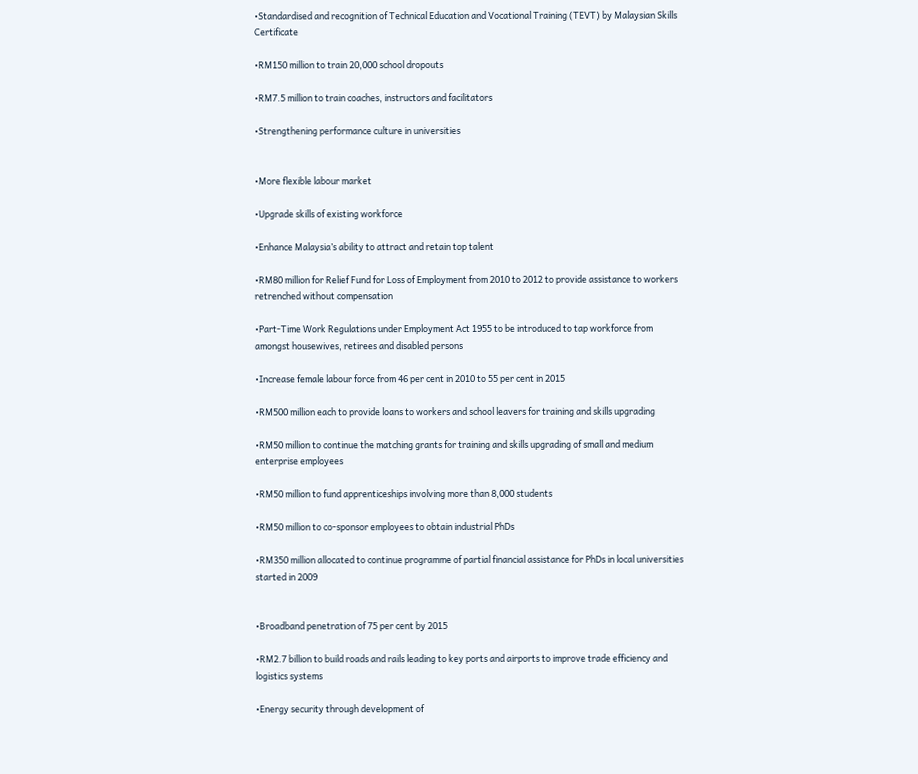•Standardised and recognition of Technical Education and Vocational Training (TEVT) by Malaysian Skills Certificate

•RM150 million to train 20,000 school dropouts

•RM7.5 million to train coaches, instructors and facilitators

•Strengthening performance culture in universities


•More flexible labour market

•Upgrade skills of existing workforce

•Enhance Malaysia’s ability to attract and retain top talent

•RM80 million for Relief Fund for Loss of Employment from 2010 to 2012 to provide assistance to workers retrenched without compensation

•Part-Time Work Regulations under Employment Act 1955 to be introduced to tap workforce from amongst housewives, retirees and disabled persons

•Increase female labour force from 46 per cent in 2010 to 55 per cent in 2015

•RM500 million each to provide loans to workers and school leavers for training and skills upgrading

•RM50 million to continue the matching grants for training and skills upgrading of small and medium enterprise employees

•RM50 million to fund apprenticeships involving more than 8,000 students

•RM50 million to co-sponsor employees to obtain industrial PhDs

•RM350 million allocated to continue programme of partial financial assistance for PhDs in local universities started in 2009


•Broadband penetration of 75 per cent by 2015

•RM2.7 billion to build roads and rails leading to key ports and airports to improve trade efficiency and logistics systems

•Energy security through development of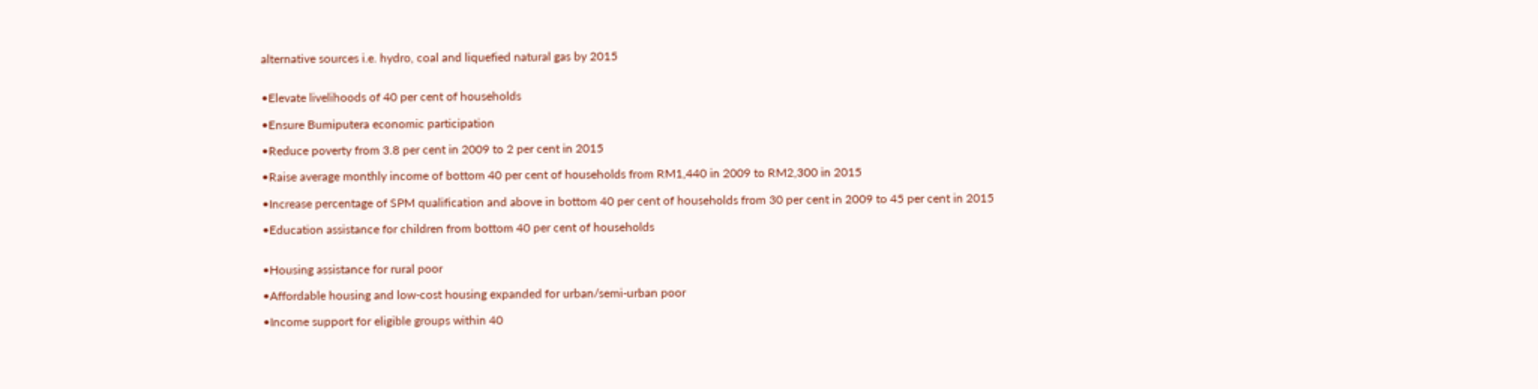alternative sources i.e. hydro, coal and liquefied natural gas by 2015


•Elevate livelihoods of 40 per cent of households

•Ensure Bumiputera economic participation

•Reduce poverty from 3.8 per cent in 2009 to 2 per cent in 2015

•Raise average monthly income of bottom 40 per cent of households from RM1,440 in 2009 to RM2,300 in 2015

•Increase percentage of SPM qualification and above in bottom 40 per cent of households from 30 per cent in 2009 to 45 per cent in 2015

•Education assistance for children from bottom 40 per cent of households


•Housing assistance for rural poor

•Affordable housing and low-cost housing expanded for urban/semi-urban poor

•Income support for eligible groups within 40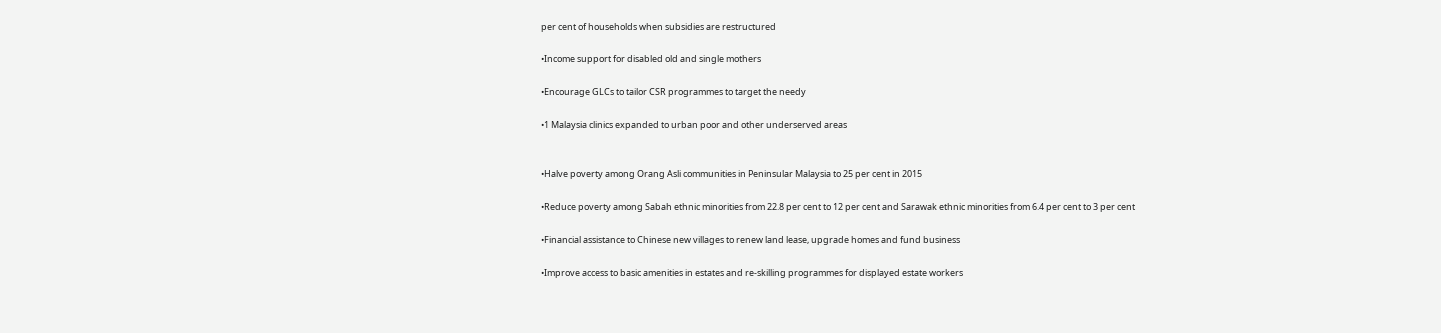per cent of households when subsidies are restructured

•Income support for disabled old and single mothers

•Encourage GLCs to tailor CSR programmes to target the needy

•1 Malaysia clinics expanded to urban poor and other underserved areas


•Halve poverty among Orang Asli communities in Peninsular Malaysia to 25 per cent in 2015

•Reduce poverty among Sabah ethnic minorities from 22.8 per cent to 12 per cent and Sarawak ethnic minorities from 6.4 per cent to 3 per cent

•Financial assistance to Chinese new villages to renew land lease, upgrade homes and fund business

•Improve access to basic amenities in estates and re-skilling programmes for displayed estate workers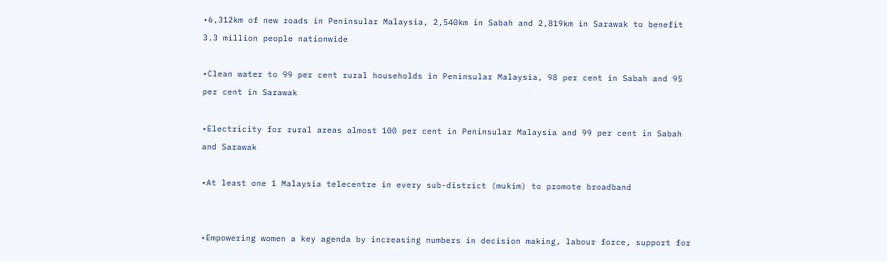•6,312km of new roads in Peninsular Malaysia, 2,540km in Sabah and 2,819km in Sarawak to benefit 3.3 million people nationwide

•Clean water to 99 per cent rural households in Peninsular Malaysia, 98 per cent in Sabah and 95 per cent in Sarawak

•Electricity for rural areas almost 100 per cent in Peninsular Malaysia and 99 per cent in Sabah and Sarawak

•At least one 1 Malaysia telecentre in every sub-district (mukim) to promote broadband


•Empowering women a key agenda by increasing numbers in decision making, labour force, support for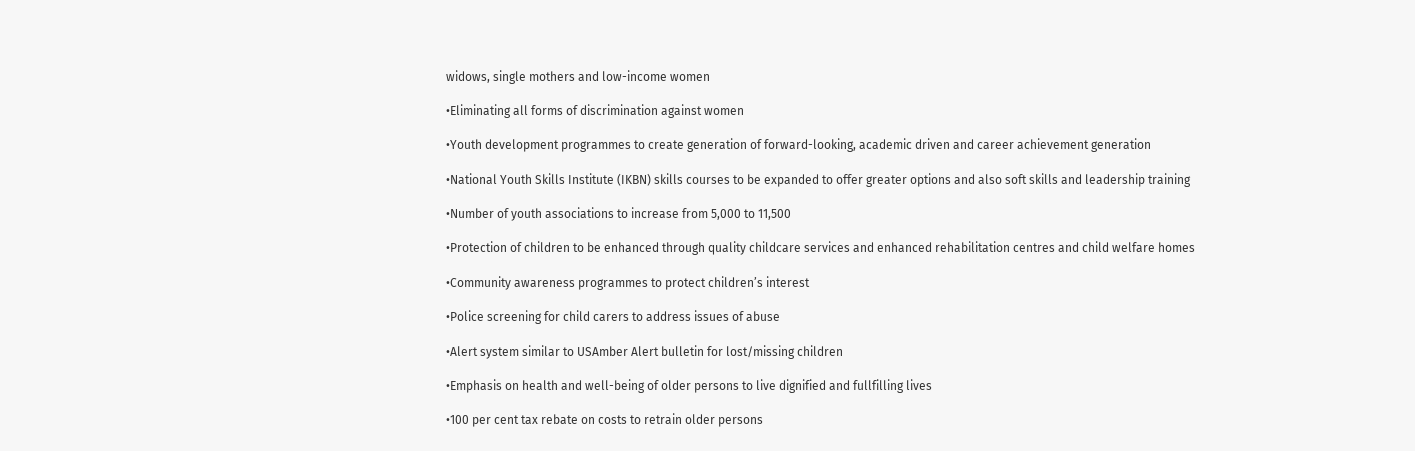widows, single mothers and low-income women

•Eliminating all forms of discrimination against women

•Youth development programmes to create generation of forward-looking, academic driven and career achievement generation

•National Youth Skills Institute (IKBN) skills courses to be expanded to offer greater options and also soft skills and leadership training

•Number of youth associations to increase from 5,000 to 11,500

•Protection of children to be enhanced through quality childcare services and enhanced rehabilitation centres and child welfare homes

•Community awareness programmes to protect children’s interest

•Police screening for child carers to address issues of abuse

•Alert system similar to USAmber Alert bulletin for lost/missing children

•Emphasis on health and well-being of older persons to live dignified and fullfilling lives

•100 per cent tax rebate on costs to retrain older persons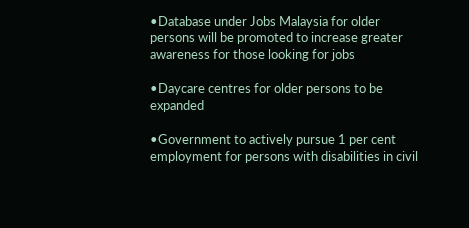•Database under Jobs Malaysia for older persons will be promoted to increase greater awareness for those looking for jobs

•Daycare centres for older persons to be expanded

•Government to actively pursue 1 per cent employment for persons with disabilities in civil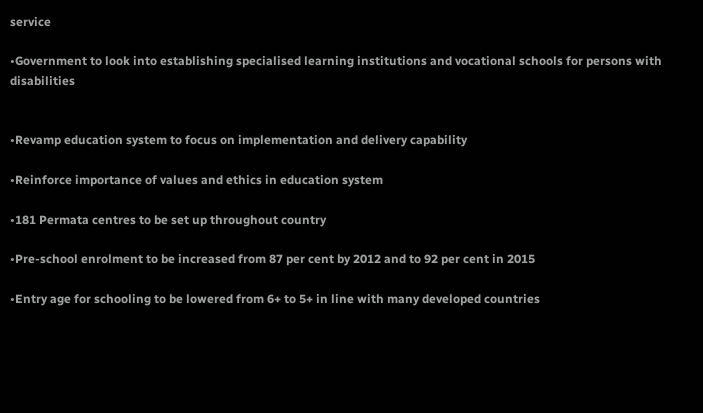service

•Government to look into establishing specialised learning institutions and vocational schools for persons with disabilities


•Revamp education system to focus on implementation and delivery capability

•Reinforce importance of values and ethics in education system

•181 Permata centres to be set up throughout country

•Pre-school enrolment to be increased from 87 per cent by 2012 and to 92 per cent in 2015

•Entry age for schooling to be lowered from 6+ to 5+ in line with many developed countries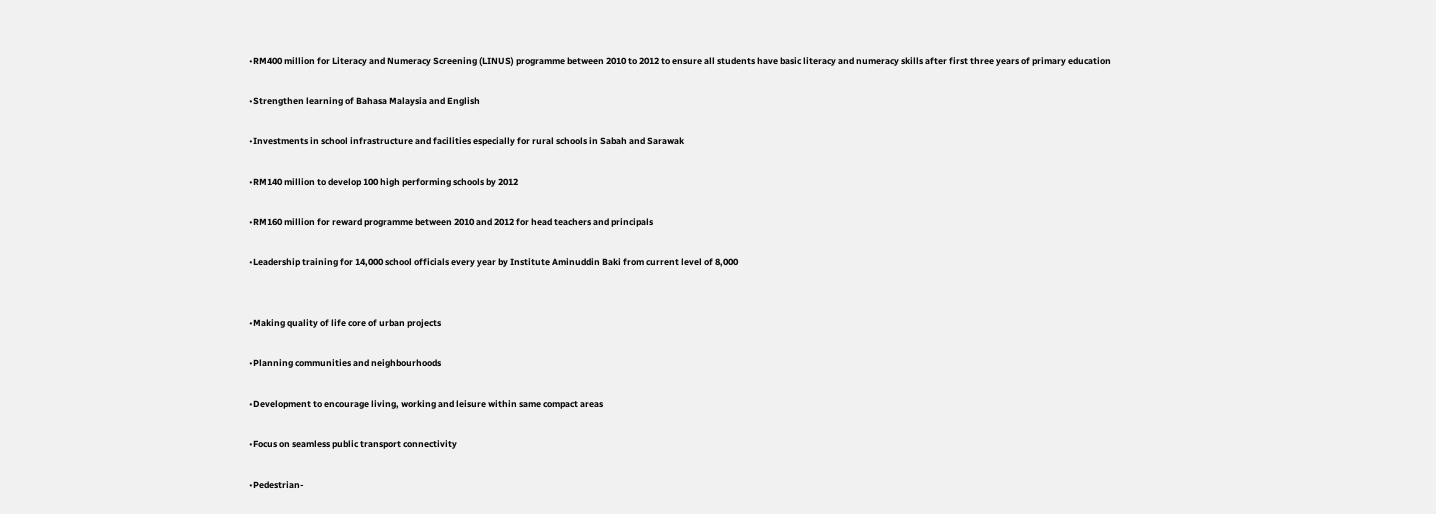•RM400 million for Literacy and Numeracy Screening (LINUS) programme between 2010 to 2012 to ensure all students have basic literacy and numeracy skills after first three years of primary education

•Strengthen learning of Bahasa Malaysia and English

•Investments in school infrastructure and facilities especially for rural schools in Sabah and Sarawak

•RM140 million to develop 100 high performing schools by 2012

•RM160 million for reward programme between 2010 and 2012 for head teachers and principals

•Leadership training for 14,000 school officials every year by Institute Aminuddin Baki from current level of 8,000


•Making quality of life core of urban projects

•Planning communities and neighbourhoods

•Development to encourage living, working and leisure within same compact areas

•Focus on seamless public transport connectivity

•Pedestrian-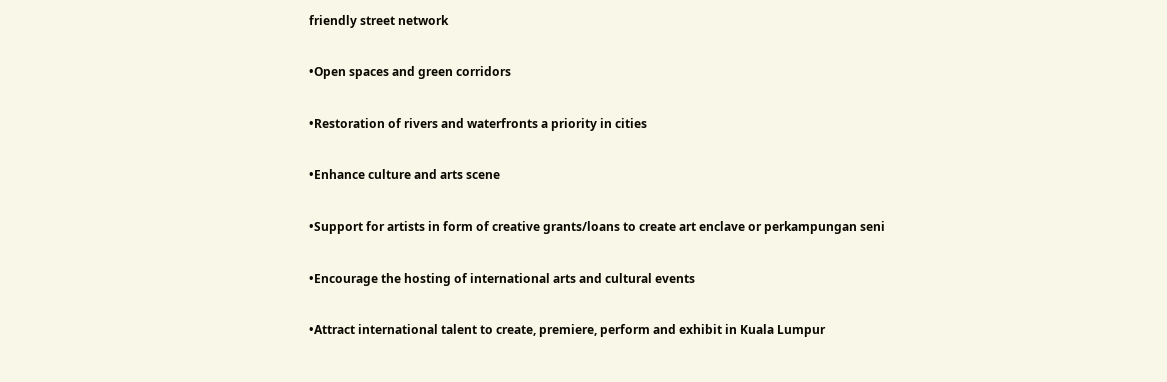friendly street network

•Open spaces and green corridors

•Restoration of rivers and waterfronts a priority in cities

•Enhance culture and arts scene

•Support for artists in form of creative grants/loans to create art enclave or perkampungan seni

•Encourage the hosting of international arts and cultural events

•Attract international talent to create, premiere, perform and exhibit in Kuala Lumpur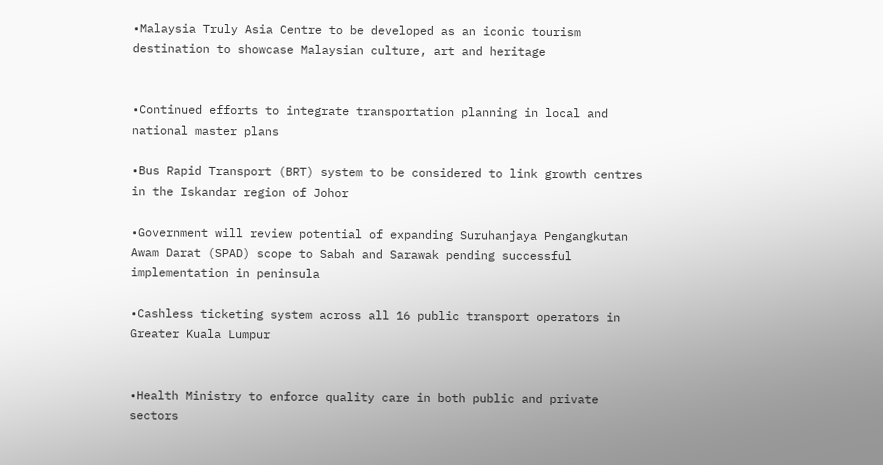•Malaysia Truly Asia Centre to be developed as an iconic tourism destination to showcase Malaysian culture, art and heritage


•Continued efforts to integrate transportation planning in local and national master plans

•Bus Rapid Transport (BRT) system to be considered to link growth centres in the Iskandar region of Johor

•Government will review potential of expanding Suruhanjaya Pengangkutan Awam Darat (SPAD) scope to Sabah and Sarawak pending successful implementation in peninsula

•Cashless ticketing system across all 16 public transport operators in Greater Kuala Lumpur


•Health Ministry to enforce quality care in both public and private sectors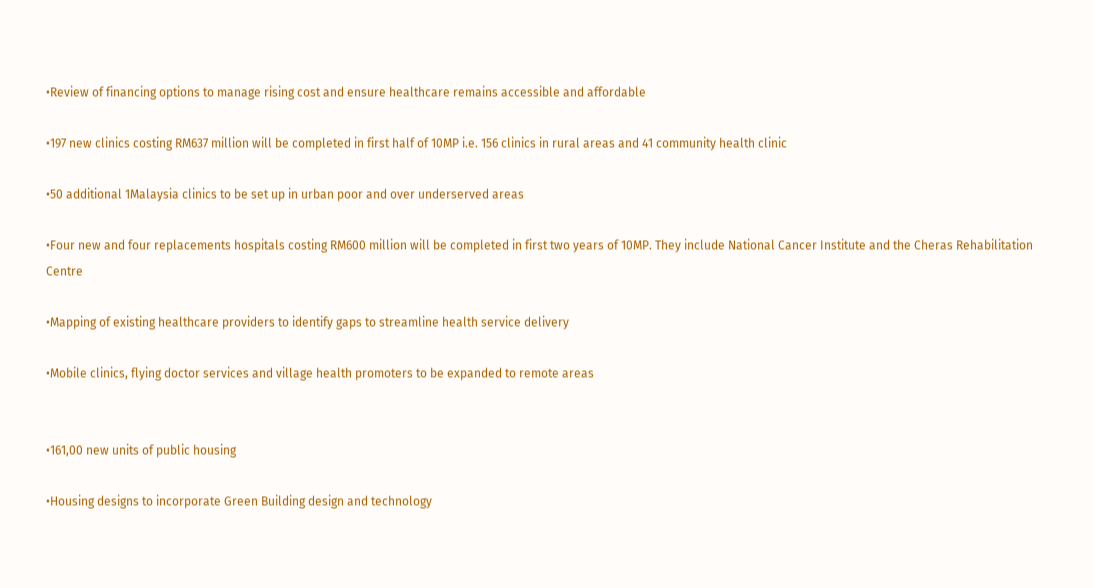•Review of financing options to manage rising cost and ensure healthcare remains accessible and affordable

•197 new clinics costing RM637 million will be completed in first half of 10MP i.e. 156 clinics in rural areas and 41 community health clinic

•50 additional 1Malaysia clinics to be set up in urban poor and over underserved areas

•Four new and four replacements hospitals costing RM600 million will be completed in first two years of 10MP. They include National Cancer Institute and the Cheras Rehabilitation Centre

•Mapping of existing healthcare providers to identify gaps to streamline health service delivery

•Mobile clinics, flying doctor services and village health promoters to be expanded to remote areas


•161,00 new units of public housing

•Housing designs to incorporate Green Building design and technology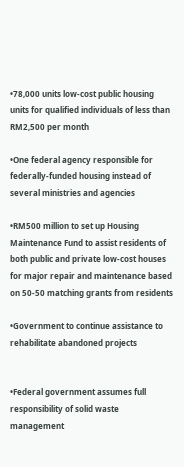•78,000 units low-cost public housing units for qualified individuals of less than RM2,500 per month

•One federal agency responsible for federally-funded housing instead of several ministries and agencies

•RM500 million to set up Housing Maintenance Fund to assist residents of both public and private low-cost houses for major repair and maintenance based on 50-50 matching grants from residents

•Government to continue assistance to rehabilitate abandoned projects


•Federal government assumes full responsibility of solid waste management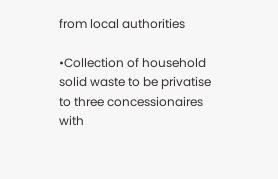from local authorities

•Collection of household solid waste to be privatise to three concessionaires with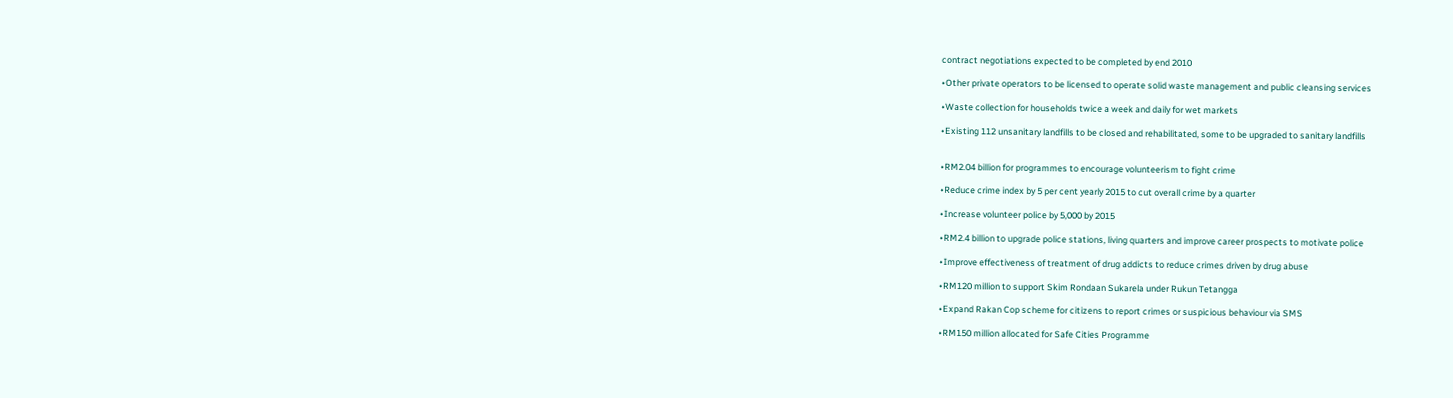contract negotiations expected to be completed by end 2010

•Other private operators to be licensed to operate solid waste management and public cleansing services

•Waste collection for households twice a week and daily for wet markets

•Existing 112 unsanitary landfills to be closed and rehabilitated, some to be upgraded to sanitary landfills


•RM2.04 billion for programmes to encourage volunteerism to fight crime

•Reduce crime index by 5 per cent yearly 2015 to cut overall crime by a quarter

•Increase volunteer police by 5,000 by 2015

•RM2.4 billion to upgrade police stations, living quarters and improve career prospects to motivate police

•Improve effectiveness of treatment of drug addicts to reduce crimes driven by drug abuse

•RM120 million to support Skim Rondaan Sukarela under Rukun Tetangga

•Expand Rakan Cop scheme for citizens to report crimes or suspicious behaviour via SMS

•RM150 million allocated for Safe Cities Programme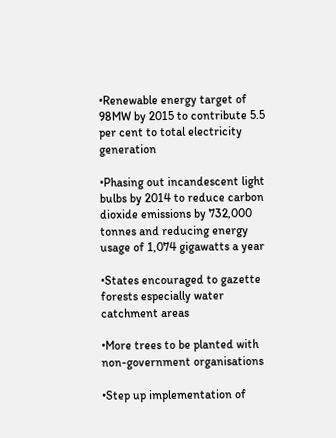•Renewable energy target of 98MW by 2015 to contribute 5.5 per cent to total electricity generation

•Phasing out incandescent light bulbs by 2014 to reduce carbon dioxide emissions by 732,000 tonnes and reducing energy usage of 1,074 gigawatts a year

•States encouraged to gazette forests especially water catchment areas

•More trees to be planted with non-government organisations

•Step up implementation of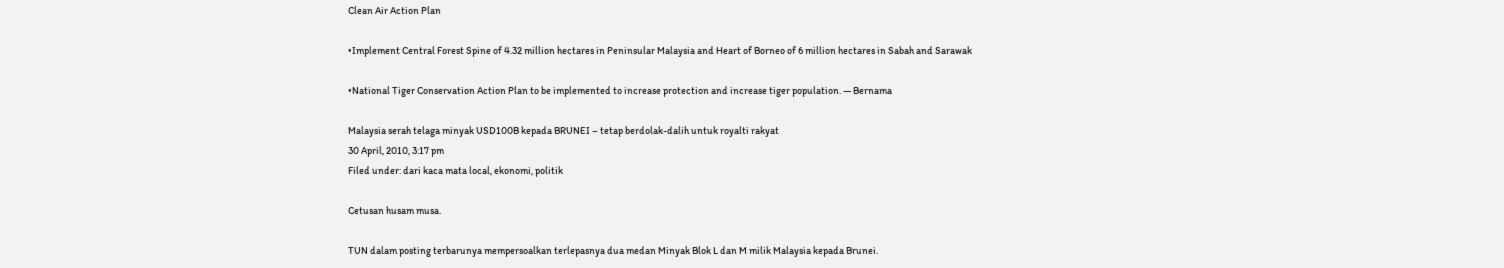Clean Air Action Plan

•Implement Central Forest Spine of 4.32 million hectares in Peninsular Malaysia and Heart of Borneo of 6 million hectares in Sabah and Sarawak

•National Tiger Conservation Action Plan to be implemented to increase protection and increase tiger population. — Bernama

Malaysia serah telaga minyak USD100B kepada BRUNEI – tetap berdolak-dalih untuk royalti rakyat
30 April, 2010, 3:17 pm
Filed under: dari kaca mata local, ekonomi, politik

Cetusan husam musa.

TUN dalam posting terbarunya mempersoalkan terlepasnya dua medan Minyak Blok L dan M milik Malaysia kepada Brunei.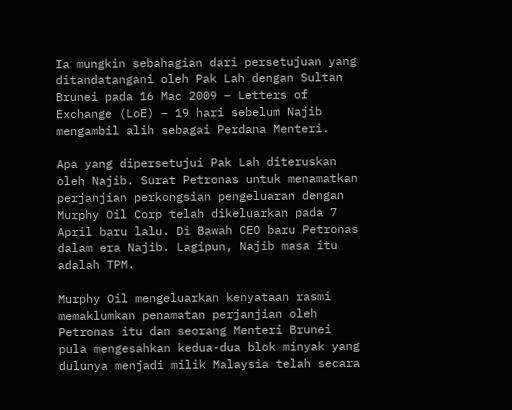Ia mungkin sebahagian dari persetujuan yang ditandatangani oleh Pak Lah dengan Sultan Brunei pada 16 Mac 2009 – Letters of Exchange (LoE) – 19 hari sebelum Najib mengambil alih sebagai Perdana Menteri.

Apa yang dipersetujui Pak Lah diteruskan oleh Najib. Surat Petronas untuk menamatkan perjanjian perkongsian pengeluaran dengan Murphy Oil Corp telah dikeluarkan pada 7 April baru lalu. Di Bawah CEO baru Petronas dalam era Najib. Lagipun, Najib masa itu adalah TPM.

Murphy Oil mengeluarkan kenyataan rasmi memaklumkan penamatan perjanjian oleh Petronas itu dan seorang Menteri Brunei pula mengesahkan kedua-dua blok minyak yang dulunya menjadi milik Malaysia telah secara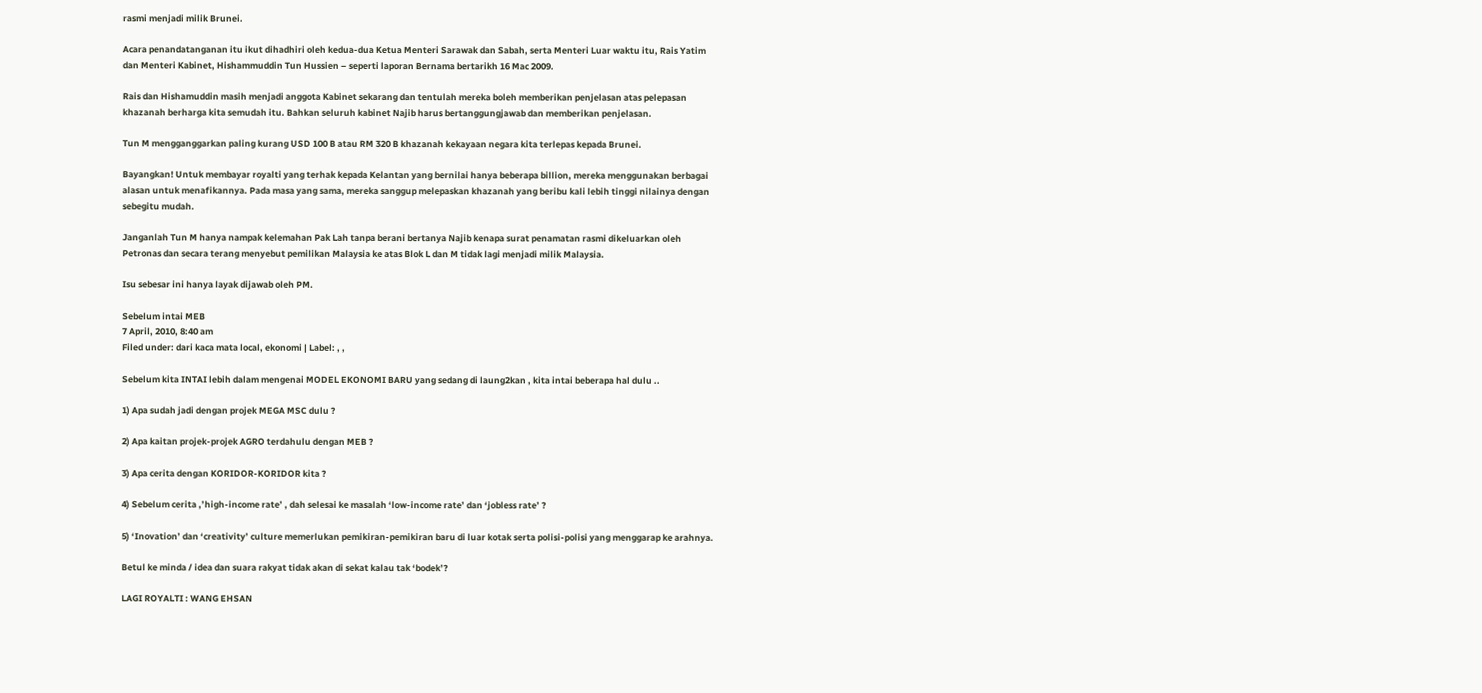rasmi menjadi milik Brunei.

Acara penandatanganan itu ikut dihadhiri oleh kedua-dua Ketua Menteri Sarawak dan Sabah, serta Menteri Luar waktu itu, Rais Yatim dan Menteri Kabinet, Hishammuddin Tun Hussien – seperti laporan Bernama bertarikh 16 Mac 2009.

Rais dan Hishamuddin masih menjadi anggota Kabinet sekarang dan tentulah mereka boleh memberikan penjelasan atas pelepasan khazanah berharga kita semudah itu. Bahkan seluruh kabinet Najib harus bertanggungjawab dan memberikan penjelasan.

Tun M mengganggarkan paling kurang USD 100 B atau RM 320 B khazanah kekayaan negara kita terlepas kepada Brunei.

Bayangkan! Untuk membayar royalti yang terhak kepada Kelantan yang bernilai hanya beberapa billion, mereka menggunakan berbagai alasan untuk menafikannya. Pada masa yang sama, mereka sanggup melepaskan khazanah yang beribu kali lebih tinggi nilainya dengan sebegitu mudah.

Janganlah Tun M hanya nampak kelemahan Pak Lah tanpa berani bertanya Najib kenapa surat penamatan rasmi dikeluarkan oleh Petronas dan secara terang menyebut pemilikan Malaysia ke atas Blok L dan M tidak lagi menjadi milik Malaysia.

Isu sebesar ini hanya layak dijawab oleh PM.

Sebelum intai MEB
7 April, 2010, 8:40 am
Filed under: dari kaca mata local, ekonomi | Label: , ,

Sebelum kita INTAI lebih dalam mengenai MODEL EKONOMI BARU yang sedang di laung2kan , kita intai beberapa hal dulu ..

1) Apa sudah jadi dengan projek MEGA MSC dulu ?

2) Apa kaitan projek-projek AGRO terdahulu dengan MEB ?

3) Apa cerita dengan KORIDOR-KORIDOR kita ?

4) Sebelum cerita ,’high-income rate’ , dah selesai ke masalah ‘low-income rate’ dan ‘jobless rate’ ?

5) ‘Inovation’ dan ‘creativity’ culture memerlukan pemikiran-pemikiran baru di luar kotak serta polisi-polisi yang menggarap ke arahnya.

Betul ke minda / idea dan suara rakyat tidak akan di sekat kalau tak ‘bodek’?

LAGI ROYALTI : WANG EHSAN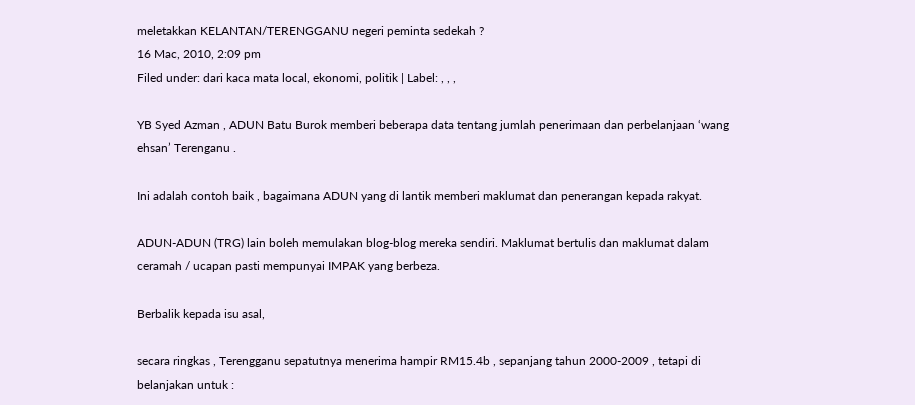meletakkan KELANTAN/TERENGGANU negeri peminta sedekah ?
16 Mac, 2010, 2:09 pm
Filed under: dari kaca mata local, ekonomi, politik | Label: , , ,

YB Syed Azman , ADUN Batu Burok memberi beberapa data tentang jumlah penerimaan dan perbelanjaan ‘wang ehsan’ Terenganu .

Ini adalah contoh baik , bagaimana ADUN yang di lantik memberi maklumat dan penerangan kepada rakyat.

ADUN-ADUN (TRG) lain boleh memulakan blog-blog mereka sendiri. Maklumat bertulis dan maklumat dalam ceramah / ucapan pasti mempunyai IMPAK yang berbeza.

Berbalik kepada isu asal,

secara ringkas , Terengganu sepatutnya menerima hampir RM15.4b , sepanjang tahun 2000-2009 , tetapi di belanjakan untuk :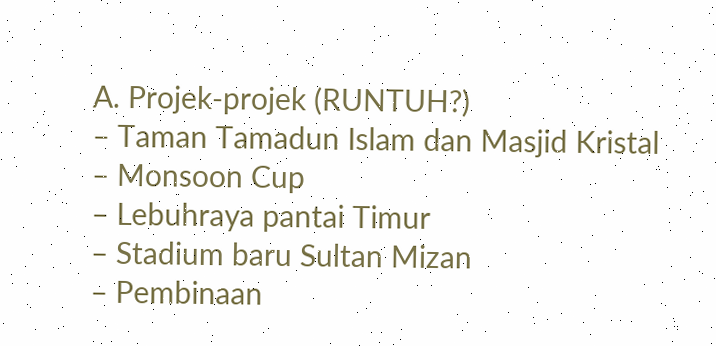A. Projek-projek (RUNTUH?)
– Taman Tamadun Islam dan Masjid Kristal
– Monsoon Cup
– Lebuhraya pantai Timur
– Stadium baru Sultan Mizan
– Pembinaan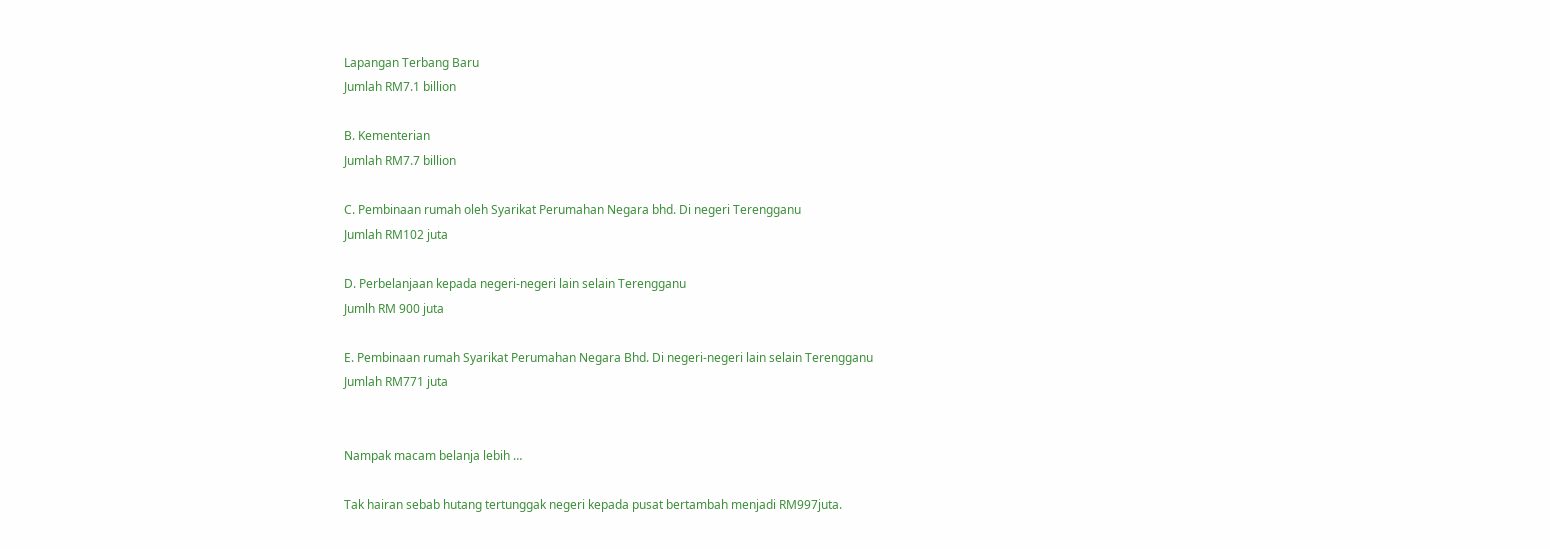Lapangan Terbang Baru
Jumlah RM7.1 billion

B. Kementerian
Jumlah RM7.7 billion

C. Pembinaan rumah oleh Syarikat Perumahan Negara bhd. Di negeri Terengganu
Jumlah RM102 juta

D. Perbelanjaan kepada negeri-negeri lain selain Terengganu
Jumlh RM 900 juta

E. Pembinaan rumah Syarikat Perumahan Negara Bhd. Di negeri-negeri lain selain Terengganu
Jumlah RM771 juta


Nampak macam belanja lebih …

Tak hairan sebab hutang tertunggak negeri kepada pusat bertambah menjadi RM997juta.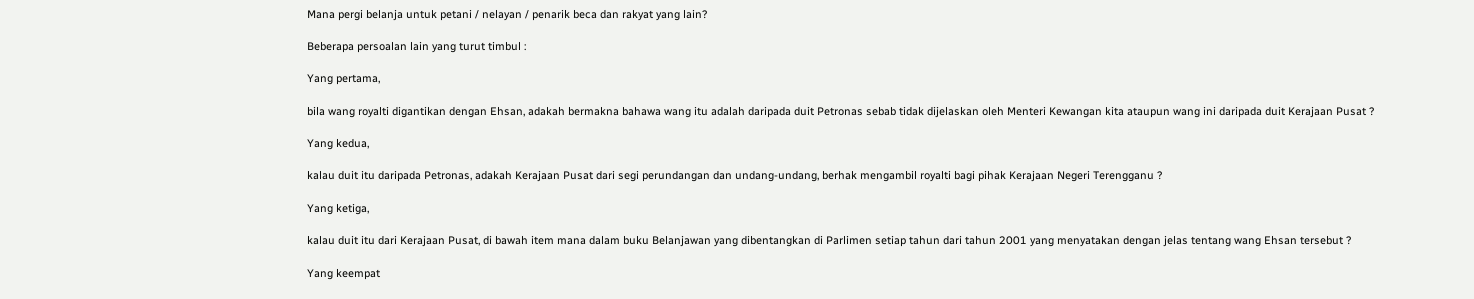Mana pergi belanja untuk petani / nelayan / penarik beca dan rakyat yang lain?

Beberapa persoalan lain yang turut timbul :

Yang pertama,

bila wang royalti digantikan dengan Ehsan, adakah bermakna bahawa wang itu adalah daripada duit Petronas sebab tidak dijelaskan oleh Menteri Kewangan kita ataupun wang ini daripada duit Kerajaan Pusat ?

Yang kedua,

kalau duit itu daripada Petronas, adakah Kerajaan Pusat dari segi perundangan dan undang-undang, berhak mengambil royalti bagi pihak Kerajaan Negeri Terengganu ?

Yang ketiga,

kalau duit itu dari Kerajaan Pusat, di bawah item mana dalam buku Belanjawan yang dibentangkan di Parlimen setiap tahun dari tahun 2001 yang menyatakan dengan jelas tentang wang Ehsan tersebut ?

Yang keempat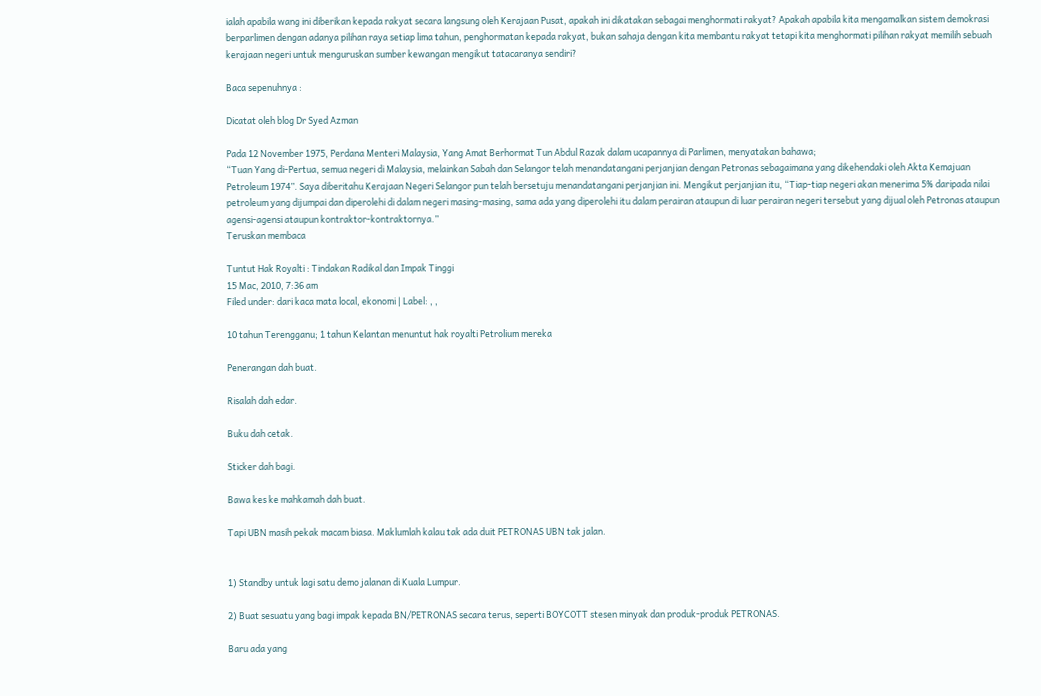ialah apabila wang ini diberikan kepada rakyat secara langsung oleh Kerajaan Pusat, apakah ini dikatakan sebagai menghormati rakyat? Apakah apabila kita mengamalkan sistem demokrasi berparlimen dengan adanya pilihan raya setiap lima tahun, penghormatan kepada rakyat, bukan sahaja dengan kita membantu rakyat tetapi kita menghormati pilihan rakyat memilih sebuah kerajaan negeri untuk menguruskan sumber kewangan mengikut tatacaranya sendiri?

Baca sepenuhnya :

Dicatat oleh blog Dr Syed Azman

Pada 12 November 1975, Perdana Menteri Malaysia, Yang Amat Berhormat Tun Abdul Razak dalam ucapannya di Parlimen, menyatakan bahawa;
“Tuan Yang di-Pertua, semua negeri di Malaysia, melainkan Sabah dan Selangor telah menandatangani perjanjian dengan Petronas sebagaimana yang dikehendaki oleh Akta Kemajuan Petroleum 1974”. Saya diberitahu Kerajaan Negeri Selangor pun telah bersetuju menandatangani perjanjian ini. Mengikut perjanjian itu, “Tiap-tiap negeri akan menerima 5% daripada nilai petroleum yang dijumpai dan diperolehi di dalam negeri masing-masing, sama ada yang diperolehi itu dalam perairan ataupun di luar perairan negeri tersebut yang dijual oleh Petronas ataupun agensi-agensi ataupun kontraktor-kontraktornya.”
Teruskan membaca

Tuntut Hak Royalti : Tindakan Radikal dan Impak Tinggi
15 Mac, 2010, 7:36 am
Filed under: dari kaca mata local, ekonomi | Label: , ,

10 tahun Terengganu; 1 tahun Kelantan menuntut hak royalti Petrolium mereka

Penerangan dah buat.

Risalah dah edar.

Buku dah cetak.

Sticker dah bagi.

Bawa kes ke mahkamah dah buat.

Tapi UBN masih pekak macam biasa. Maklumlah kalau tak ada duit PETRONAS UBN tak jalan.


1) Standby untuk lagi satu demo jalanan di Kuala Lumpur.

2) Buat sesuatu yang bagi impak kepada BN/PETRONAS secara terus, seperti BOYCOTT stesen minyak dan produk-produk PETRONAS.

Baru ada yang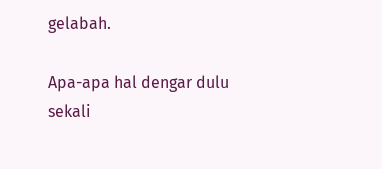gelabah.

Apa-apa hal dengar dulu sekali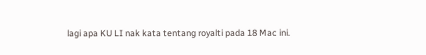lagi apa KU LI nak kata tentang royalti pada 18 Mac ini.